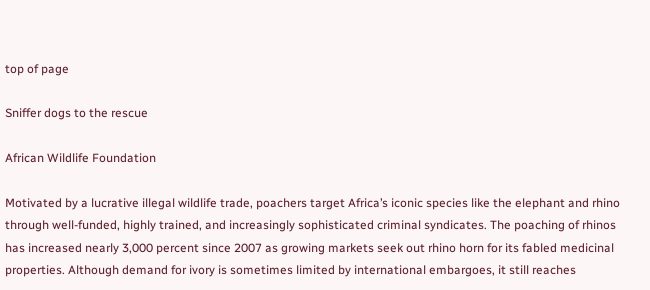top of page

Sniffer dogs to the rescue

African Wildlife Foundation

Motivated by a lucrative illegal wildlife trade, poachers target Africa’s iconic species like the elephant and rhino through well-funded, highly trained, and increasingly sophisticated criminal syndicates. The poaching of rhinos has increased nearly 3,000 percent since 2007 as growing markets seek out rhino horn for its fabled medicinal properties. Although demand for ivory is sometimes limited by international embargoes, it still reaches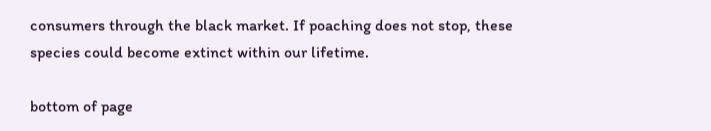consumers through the black market. If poaching does not stop, these species could become extinct within our lifetime.

bottom of page